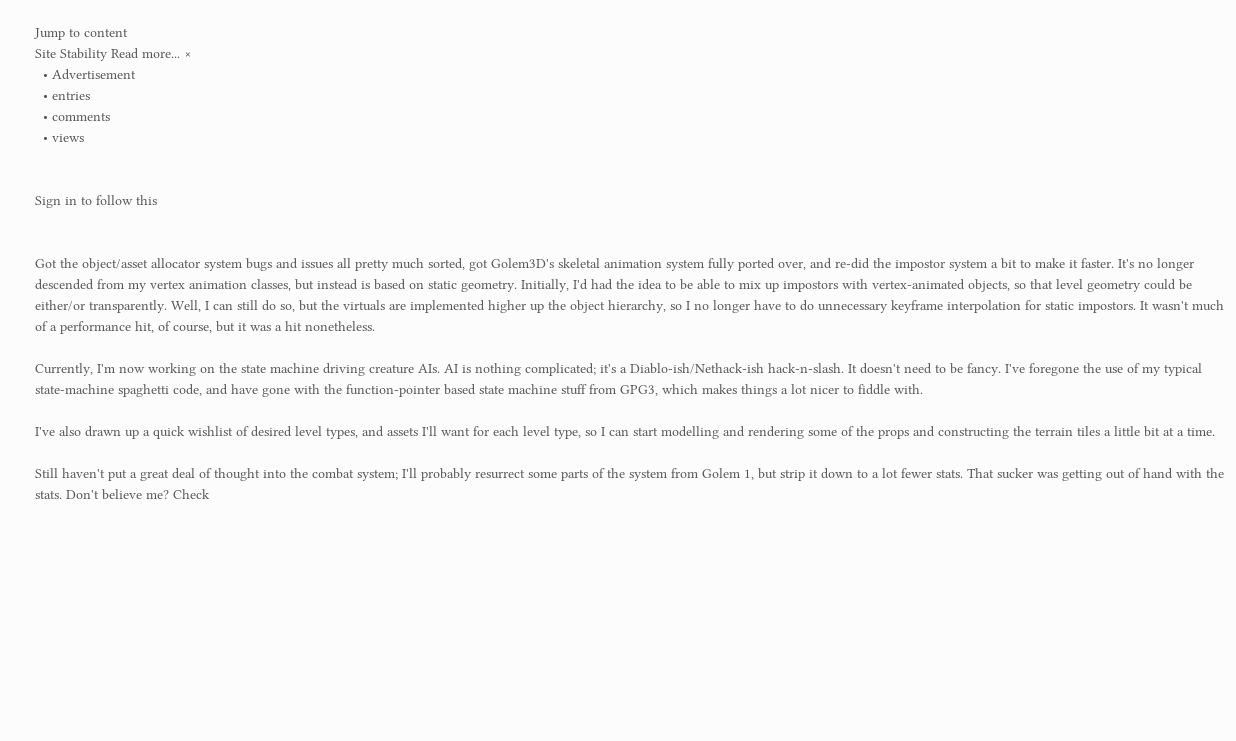Jump to content
Site Stability Read more... ×
  • Advertisement
  • entries
  • comments
  • views


Sign in to follow this


Got the object/asset allocator system bugs and issues all pretty much sorted, got Golem3D's skeletal animation system fully ported over, and re-did the impostor system a bit to make it faster. It's no longer descended from my vertex animation classes, but instead is based on static geometry. Initially, I'd had the idea to be able to mix up impostors with vertex-animated objects, so that level geometry could be either/or transparently. Well, I can still do so, but the virtuals are implemented higher up the object hierarchy, so I no longer have to do unnecessary keyframe interpolation for static impostors. It wasn't much of a performance hit, of course, but it was a hit nonetheless.

Currently, I'm now working on the state machine driving creature AIs. AI is nothing complicated; it's a Diablo-ish/Nethack-ish hack-n-slash. It doesn't need to be fancy. I've foregone the use of my typical state-machine spaghetti code, and have gone with the function-pointer based state machine stuff from GPG3, which makes things a lot nicer to fiddle with.

I've also drawn up a quick wishlist of desired level types, and assets I'll want for each level type, so I can start modelling and rendering some of the props and constructing the terrain tiles a little bit at a time.

Still haven't put a great deal of thought into the combat system; I'll probably resurrect some parts of the system from Golem 1, but strip it down to a lot fewer stats. That sucker was getting out of hand with the stats. Don't believe me? Check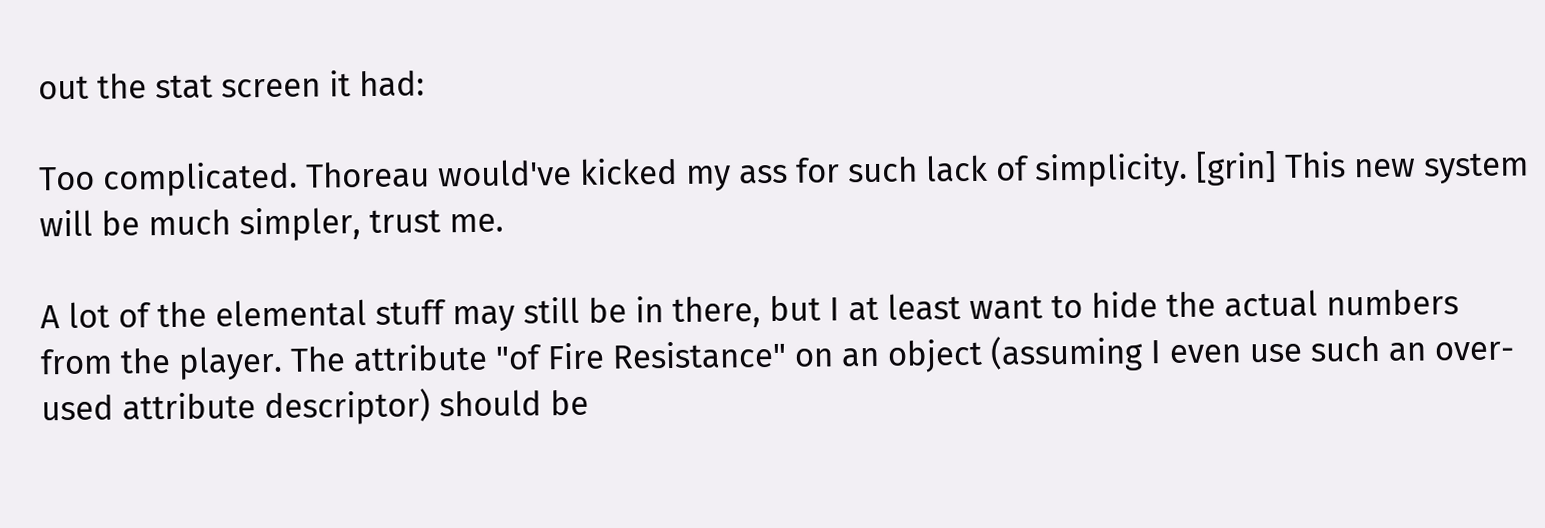out the stat screen it had:

Too complicated. Thoreau would've kicked my ass for such lack of simplicity. [grin] This new system will be much simpler, trust me.

A lot of the elemental stuff may still be in there, but I at least want to hide the actual numbers from the player. The attribute "of Fire Resistance" on an object (assuming I even use such an over-used attribute descriptor) should be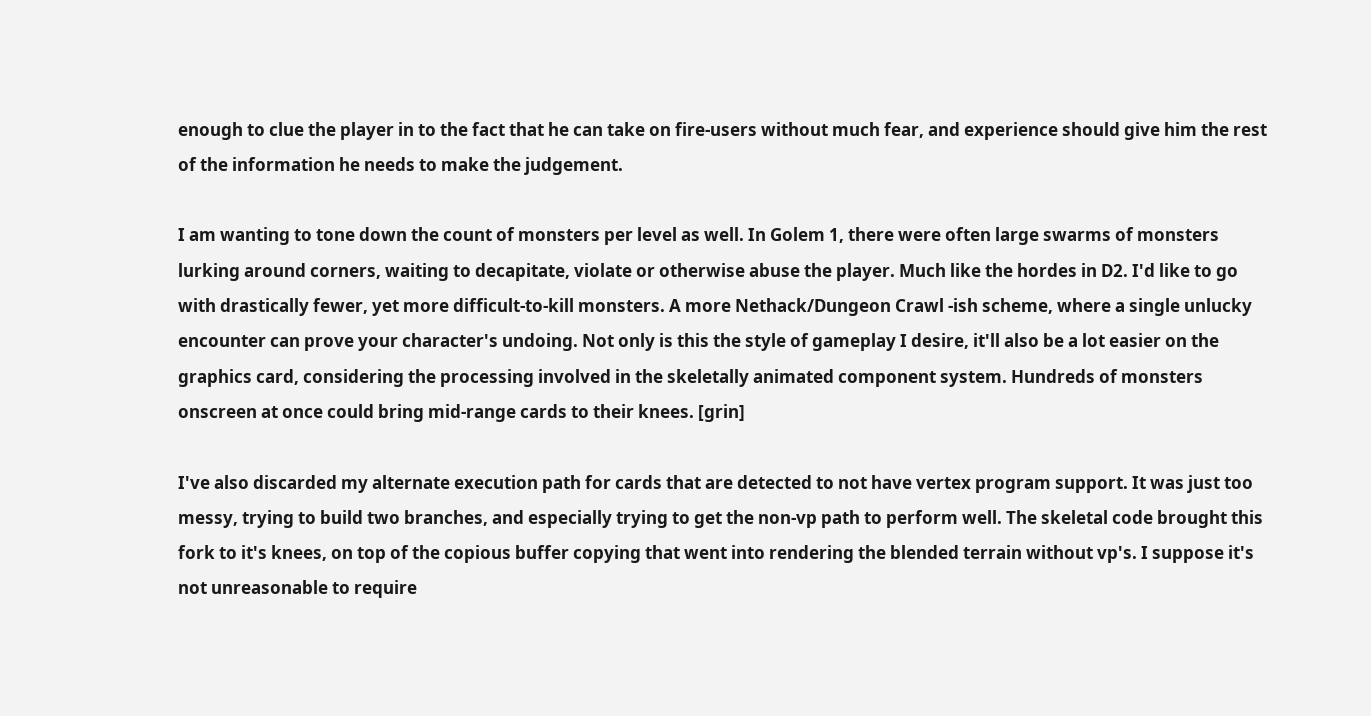enough to clue the player in to the fact that he can take on fire-users without much fear, and experience should give him the rest of the information he needs to make the judgement.

I am wanting to tone down the count of monsters per level as well. In Golem 1, there were often large swarms of monsters lurking around corners, waiting to decapitate, violate or otherwise abuse the player. Much like the hordes in D2. I'd like to go with drastically fewer, yet more difficult-to-kill monsters. A more Nethack/Dungeon Crawl -ish scheme, where a single unlucky encounter can prove your character's undoing. Not only is this the style of gameplay I desire, it'll also be a lot easier on the graphics card, considering the processing involved in the skeletally animated component system. Hundreds of monsters onscreen at once could bring mid-range cards to their knees. [grin]

I've also discarded my alternate execution path for cards that are detected to not have vertex program support. It was just too messy, trying to build two branches, and especially trying to get the non-vp path to perform well. The skeletal code brought this fork to it's knees, on top of the copious buffer copying that went into rendering the blended terrain without vp's. I suppose it's not unreasonable to require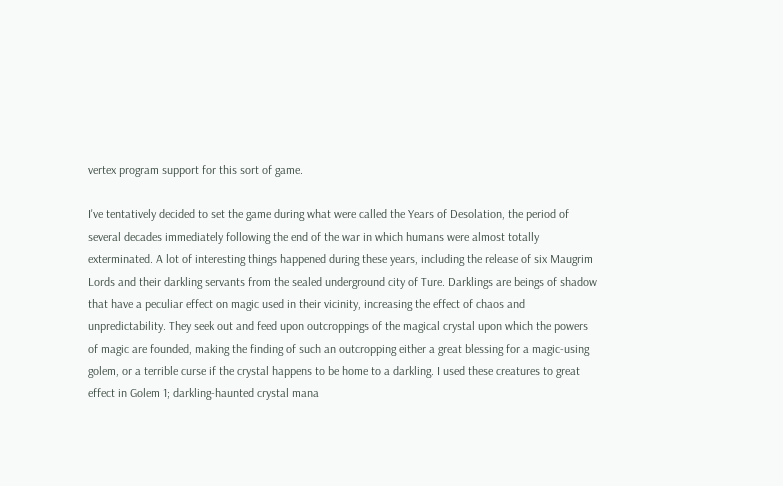vertex program support for this sort of game.

I've tentatively decided to set the game during what were called the Years of Desolation, the period of several decades immediately following the end of the war in which humans were almost totally exterminated. A lot of interesting things happened during these years, including the release of six Maugrim Lords and their darkling servants from the sealed underground city of Ture. Darklings are beings of shadow that have a peculiar effect on magic used in their vicinity, increasing the effect of chaos and unpredictability. They seek out and feed upon outcroppings of the magical crystal upon which the powers of magic are founded, making the finding of such an outcropping either a great blessing for a magic-using golem, or a terrible curse if the crystal happens to be home to a darkling. I used these creatures to great effect in Golem 1; darkling-haunted crystal mana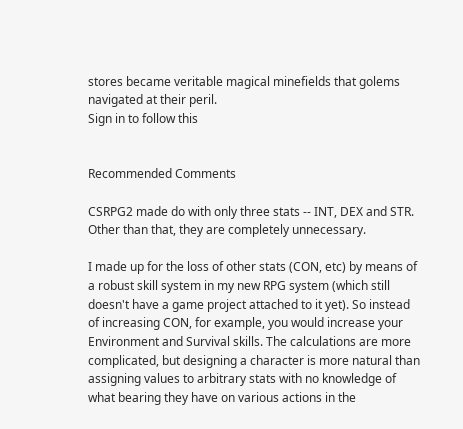stores became veritable magical minefields that golems navigated at their peril.
Sign in to follow this


Recommended Comments

CSRPG2 made do with only three stats -- INT, DEX and STR. Other than that, they are completely unnecessary.

I made up for the loss of other stats (CON, etc) by means of a robust skill system in my new RPG system (which still doesn't have a game project attached to it yet). So instead of increasing CON, for example, you would increase your Environment and Survival skills. The calculations are more complicated, but designing a character is more natural than assigning values to arbitrary stats with no knowledge of what bearing they have on various actions in the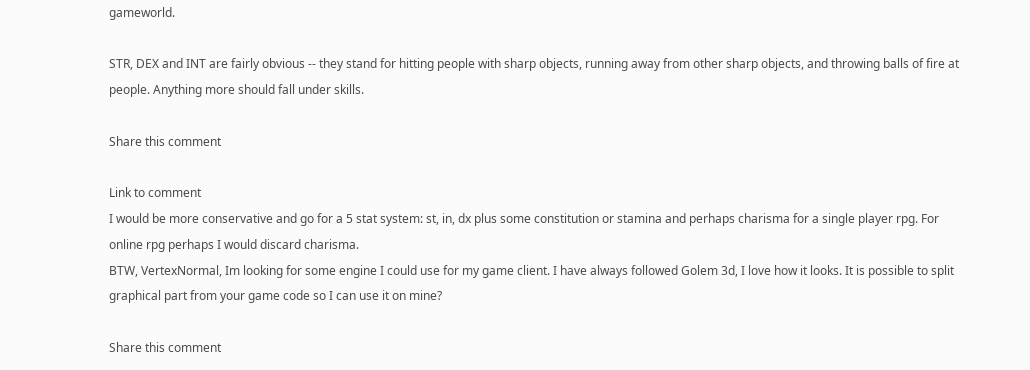gameworld.

STR, DEX and INT are fairly obvious -- they stand for hitting people with sharp objects, running away from other sharp objects, and throwing balls of fire at people. Anything more should fall under skills.

Share this comment

Link to comment
I would be more conservative and go for a 5 stat system: st, in, dx plus some constitution or stamina and perhaps charisma for a single player rpg. For online rpg perhaps I would discard charisma.
BTW, VertexNormal, Im looking for some engine I could use for my game client. I have always followed Golem 3d, I love how it looks. It is possible to split graphical part from your game code so I can use it on mine?

Share this comment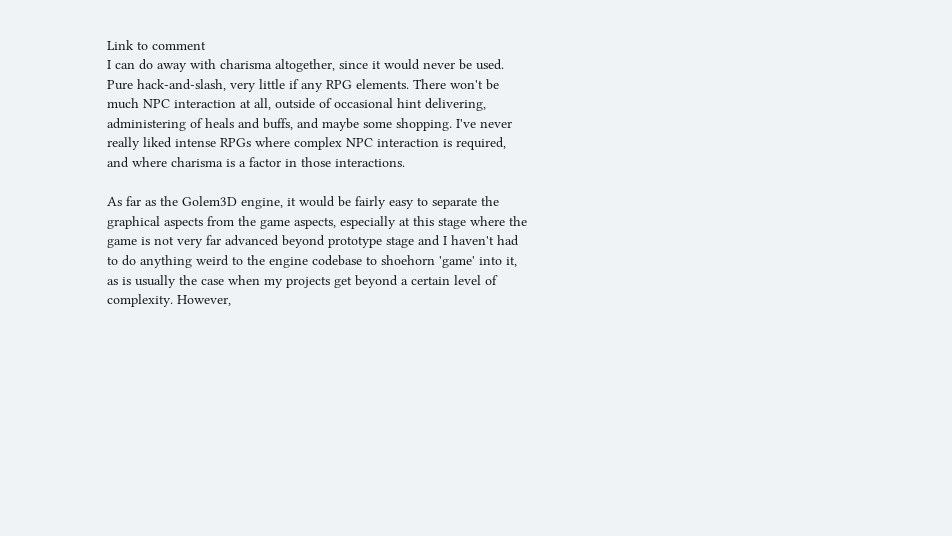Link to comment
I can do away with charisma altogether, since it would never be used. Pure hack-and-slash, very little if any RPG elements. There won't be much NPC interaction at all, outside of occasional hint delivering, administering of heals and buffs, and maybe some shopping. I've never really liked intense RPGs where complex NPC interaction is required, and where charisma is a factor in those interactions.

As far as the Golem3D engine, it would be fairly easy to separate the graphical aspects from the game aspects, especially at this stage where the game is not very far advanced beyond prototype stage and I haven't had to do anything weird to the engine codebase to shoehorn 'game' into it, as is usually the case when my projects get beyond a certain level of complexity. However,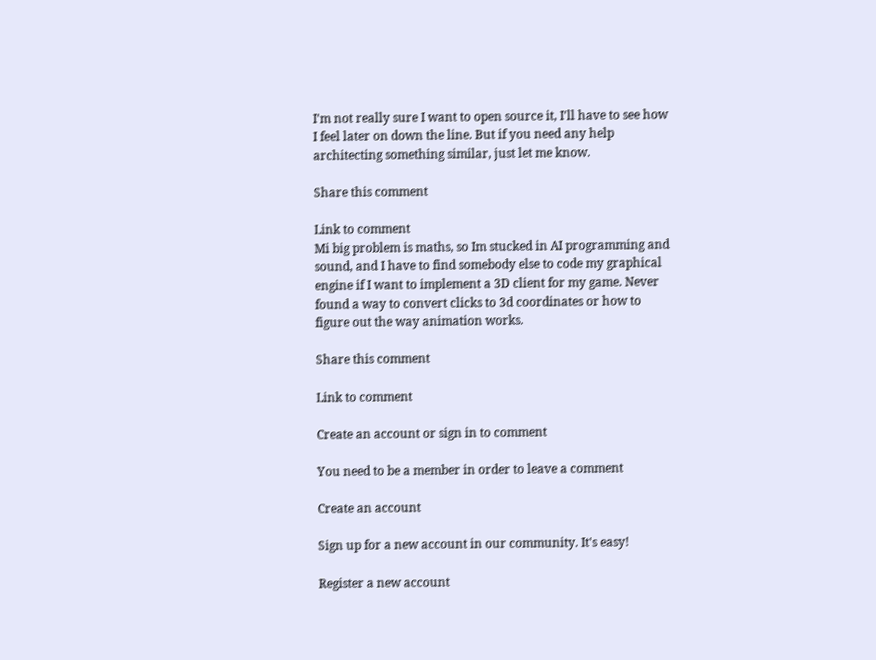I'm not really sure I want to open source it, I'll have to see how I feel later on down the line. But if you need any help architecting something similar, just let me know.

Share this comment

Link to comment
Mi big problem is maths, so Im stucked in AI programming and sound, and I have to find somebody else to code my graphical engine if I want to implement a 3D client for my game. Never found a way to convert clicks to 3d coordinates or how to figure out the way animation works.

Share this comment

Link to comment

Create an account or sign in to comment

You need to be a member in order to leave a comment

Create an account

Sign up for a new account in our community. It's easy!

Register a new account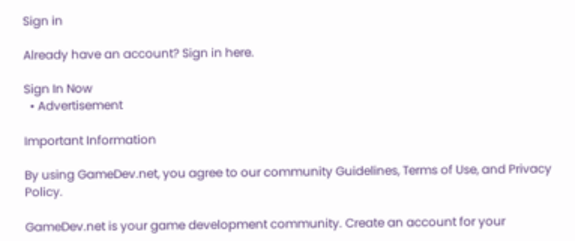Sign in

Already have an account? Sign in here.

Sign In Now
  • Advertisement

Important Information

By using GameDev.net, you agree to our community Guidelines, Terms of Use, and Privacy Policy.

GameDev.net is your game development community. Create an account for your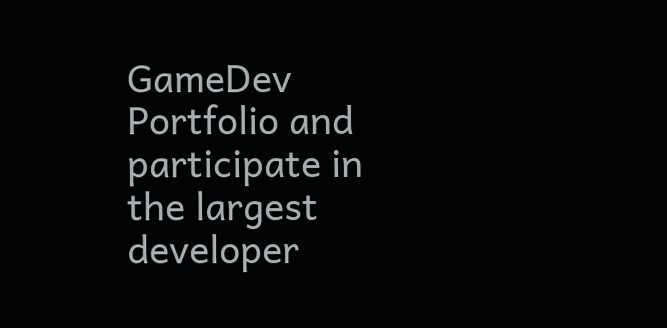GameDev Portfolio and participate in the largest developer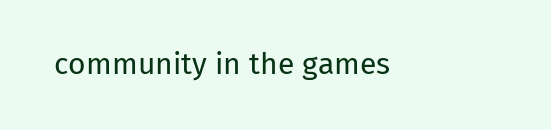community in the games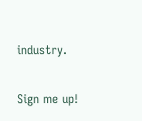industry.

Sign me up!